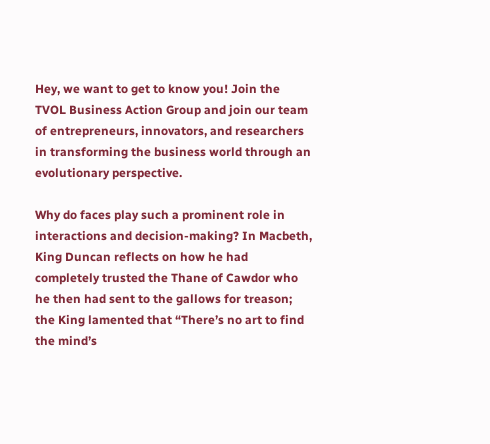Hey, we want to get to know you! Join the TVOL Business Action Group and join our team of entrepreneurs, innovators, and researchers in transforming the business world through an evolutionary perspective.

Why do faces play such a prominent role in interactions and decision-making? In Macbeth, King Duncan reflects on how he had completely trusted the Thane of Cawdor who he then had sent to the gallows for treason; the King lamented that “There’s no art to find the mind’s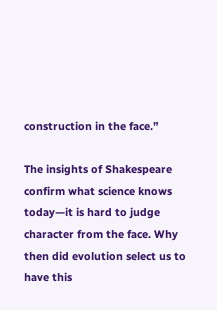construction in the face.”

The insights of Shakespeare confirm what science knows today—it is hard to judge character from the face. Why then did evolution select us to have this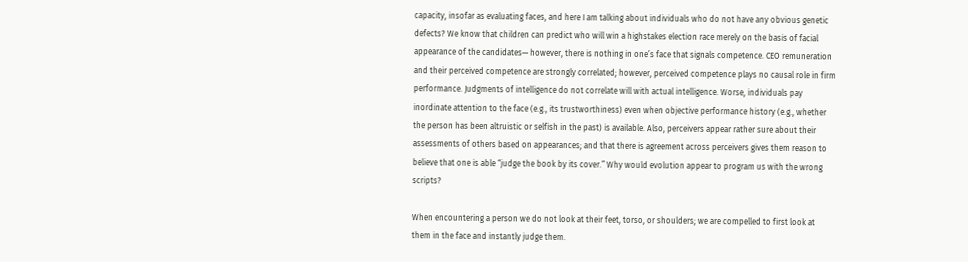capacity, insofar as evaluating faces, and here I am talking about individuals who do not have any obvious genetic defects? We know that children can predict who will win a highstakes election race merely on the basis of facial appearance of the candidates— however, there is nothing in one’s face that signals competence. CEO remuneration and their perceived competence are strongly correlated; however, perceived competence plays no causal role in firm performance. Judgments of intelligence do not correlate will with actual intelligence. Worse, individuals pay inordinate attention to the face (e.g., its trustworthiness) even when objective performance history (e.g., whether the person has been altruistic or selfish in the past) is available. Also, perceivers appear rather sure about their assessments of others based on appearances; and that there is agreement across perceivers gives them reason to believe that one is able “judge the book by its cover.” Why would evolution appear to program us with the wrong scripts?

When encountering a person we do not look at their feet, torso, or shoulders; we are compelled to first look at them in the face and instantly judge them.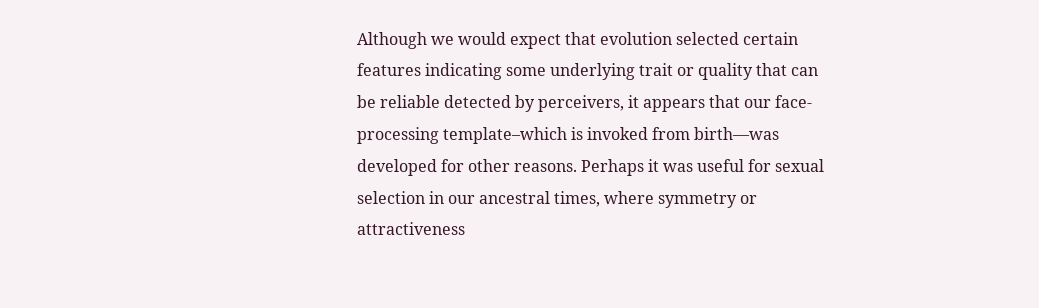Although we would expect that evolution selected certain features indicating some underlying trait or quality that can be reliable detected by perceivers, it appears that our face-processing template–which is invoked from birth—was developed for other reasons. Perhaps it was useful for sexual selection in our ancestral times, where symmetry or attractiveness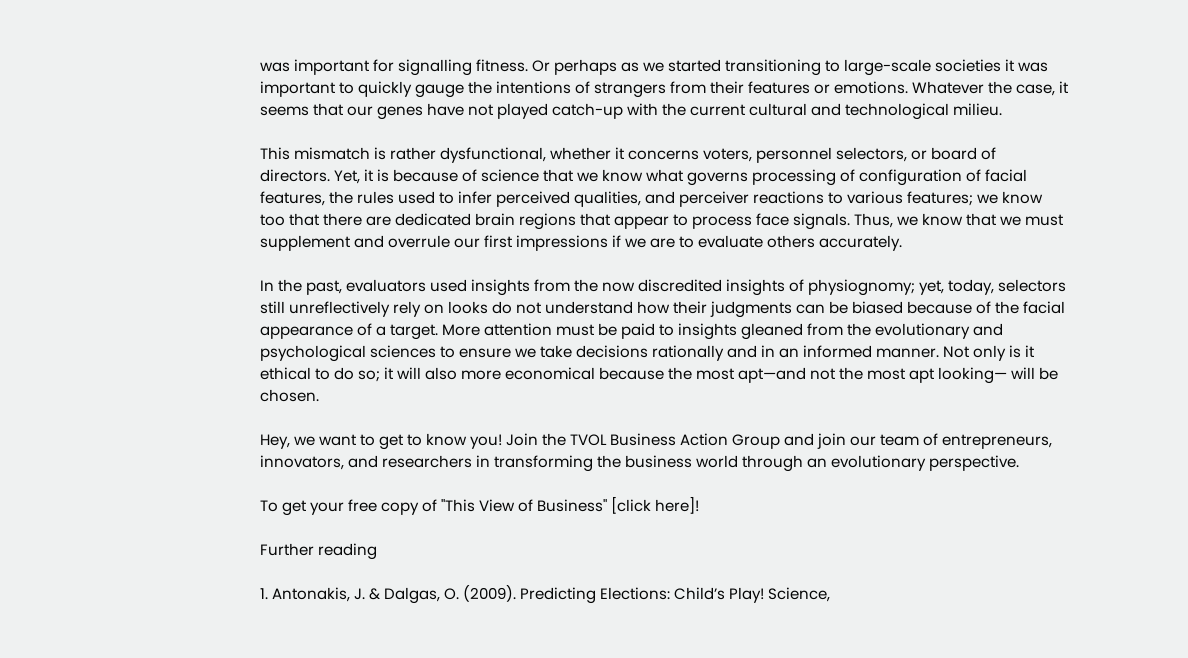was important for signalling fitness. Or perhaps as we started transitioning to large-scale societies it was important to quickly gauge the intentions of strangers from their features or emotions. Whatever the case, it seems that our genes have not played catch-up with the current cultural and technological milieu.

This mismatch is rather dysfunctional, whether it concerns voters, personnel selectors, or board of directors. Yet, it is because of science that we know what governs processing of configuration of facial features, the rules used to infer perceived qualities, and perceiver reactions to various features; we know too that there are dedicated brain regions that appear to process face signals. Thus, we know that we must supplement and overrule our first impressions if we are to evaluate others accurately.

In the past, evaluators used insights from the now discredited insights of physiognomy; yet, today, selectors still unreflectively rely on looks do not understand how their judgments can be biased because of the facial appearance of a target. More attention must be paid to insights gleaned from the evolutionary and psychological sciences to ensure we take decisions rationally and in an informed manner. Not only is it ethical to do so; it will also more economical because the most apt—and not the most apt looking— will be chosen.

Hey, we want to get to know you! Join the TVOL Business Action Group and join our team of entrepreneurs, innovators, and researchers in transforming the business world through an evolutionary perspective.

To get your free copy of "This View of Business" [click here]!

Further reading

1. Antonakis, J. & Dalgas, O. (2009). Predicting Elections: Child’s Play! Science,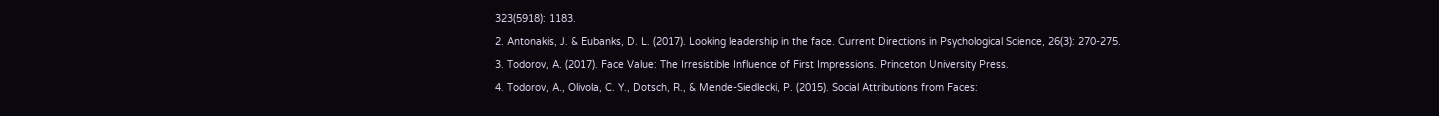323(5918): 1183.
2. Antonakis, J. & Eubanks, D. L. (2017). Looking leadership in the face. Current Directions in Psychological Science, 26(3): 270-275.
3. Todorov, A. (2017). Face Value: The Irresistible Influence of First Impressions. Princeton University Press.
4. Todorov, A., Olivola, C. Y., Dotsch, R., & Mende-Siedlecki, P. (2015). Social Attributions from Faces: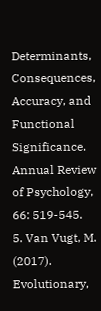Determinants, Consequences, Accuracy, and Functional Significance. Annual Review of Psychology, 66: 519-545.
5. Van Vugt, M. (2017). Evolutionary,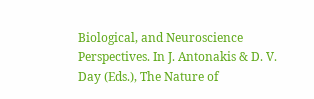Biological, and Neuroscience Perspectives. In J. Antonakis & D. V. Day (Eds.), The Nature of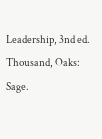Leadership, 3nd ed. Thousand, Oaks: Sage.